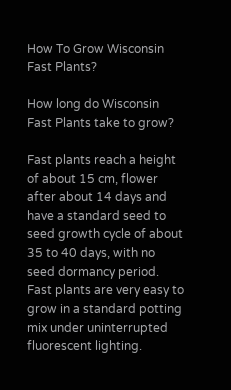How To Grow Wisconsin Fast Plants?

How long do Wisconsin Fast Plants take to grow?

Fast plants reach a height of about 15 cm, flower after about 14 days and have a standard seed to seed growth cycle of about 35 to 40 days, with no seed dormancy period. Fast plants are very easy to grow in a standard potting mix under uninterrupted fluorescent lighting.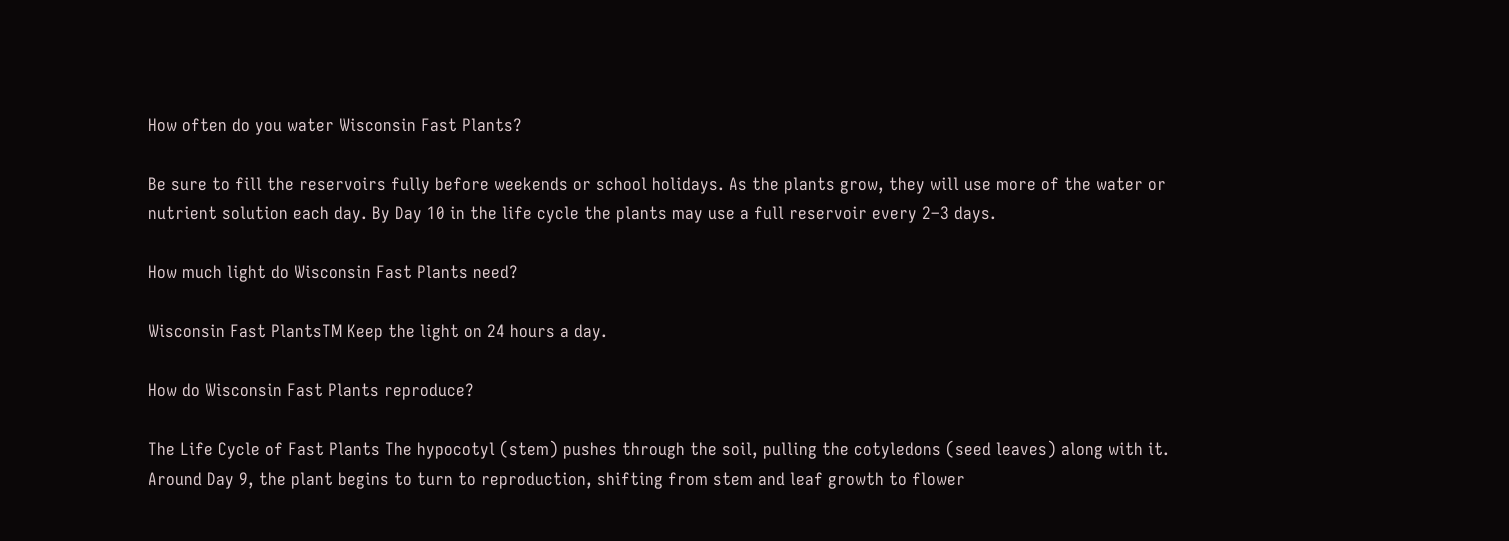How often do you water Wisconsin Fast Plants?

Be sure to fill the reservoirs fully before weekends or school holidays. As the plants grow, they will use more of the water or nutrient solution each day. By Day 10 in the life cycle the plants may use a full reservoir every 2–3 days.

How much light do Wisconsin Fast Plants need?

Wisconsin Fast PlantsTM Keep the light on 24 hours a day.

How do Wisconsin Fast Plants reproduce?

The Life Cycle of Fast Plants The hypocotyl (stem) pushes through the soil, pulling the cotyledons (seed leaves) along with it. Around Day 9, the plant begins to turn to reproduction, shifting from stem and leaf growth to flower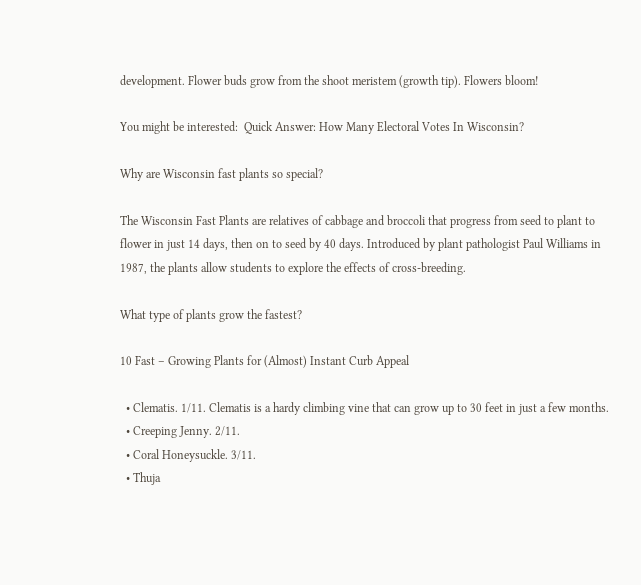development. Flower buds grow from the shoot meristem (growth tip). Flowers bloom!

You might be interested:  Quick Answer: How Many Electoral Votes In Wisconsin?

Why are Wisconsin fast plants so special?

The Wisconsin Fast Plants are relatives of cabbage and broccoli that progress from seed to plant to flower in just 14 days, then on to seed by 40 days. Introduced by plant pathologist Paul Williams in 1987, the plants allow students to explore the effects of cross-breeding.

What type of plants grow the fastest?

10 Fast – Growing Plants for (Almost) Instant Curb Appeal

  • Clematis. 1/11. Clematis is a hardy climbing vine that can grow up to 30 feet in just a few months.
  • Creeping Jenny. 2/11.
  • Coral Honeysuckle. 3/11.
  • Thuja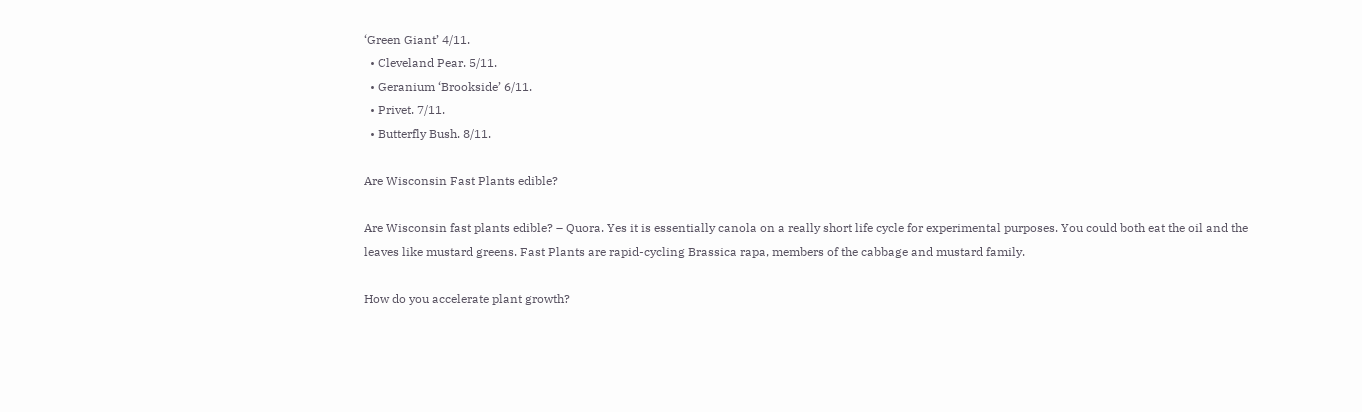‘Green Giant’ 4/11.
  • Cleveland Pear. 5/11.
  • Geranium ‘Brookside’ 6/11.
  • Privet. 7/11.
  • Butterfly Bush. 8/11.

Are Wisconsin Fast Plants edible?

Are Wisconsin fast plants edible? – Quora. Yes it is essentially canola on a really short life cycle for experimental purposes. You could both eat the oil and the leaves like mustard greens. Fast Plants are rapid-cycling Brassica rapa, members of the cabbage and mustard family.

How do you accelerate plant growth?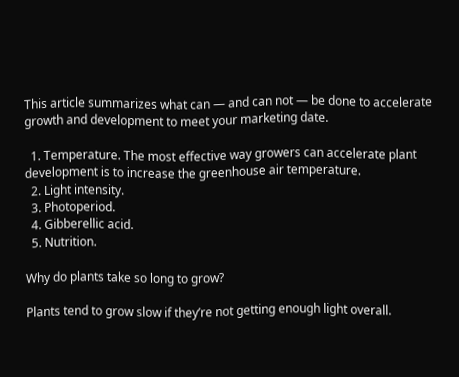This article summarizes what can — and can not — be done to accelerate growth and development to meet your marketing date.

  1. Temperature. The most effective way growers can accelerate plant development is to increase the greenhouse air temperature.
  2. Light intensity.
  3. Photoperiod.
  4. Gibberellic acid.
  5. Nutrition.

Why do plants take so long to grow?

Plants tend to grow slow if they’re not getting enough light overall.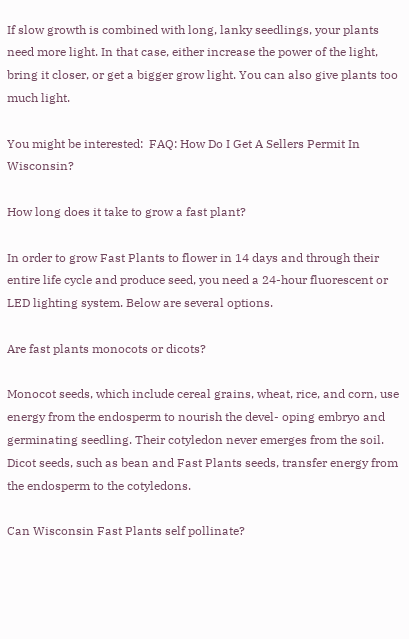If slow growth is combined with long, lanky seedlings, your plants need more light. In that case, either increase the power of the light, bring it closer, or get a bigger grow light. You can also give plants too much light.

You might be interested:  FAQ: How Do I Get A Sellers Permit In Wisconsin?

How long does it take to grow a fast plant?

In order to grow Fast Plants to flower in 14 days and through their entire life cycle and produce seed, you need a 24-hour fluorescent or LED lighting system. Below are several options.

Are fast plants monocots or dicots?

Monocot seeds, which include cereal grains, wheat, rice, and corn, use energy from the endosperm to nourish the devel- oping embryo and germinating seedling. Their cotyledon never emerges from the soil. Dicot seeds, such as bean and Fast Plants seeds, transfer energy from the endosperm to the cotyledons.

Can Wisconsin Fast Plants self pollinate?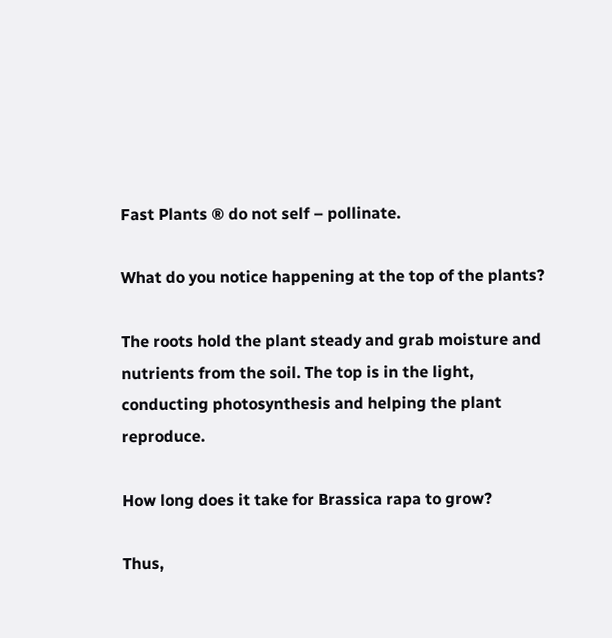Fast Plants ® do not self – pollinate.

What do you notice happening at the top of the plants?

The roots hold the plant steady and grab moisture and nutrients from the soil. The top is in the light, conducting photosynthesis and helping the plant reproduce.

How long does it take for Brassica rapa to grow?

Thus,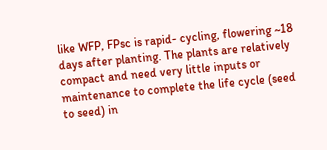like WFP, FPsc is rapid- cycling, flowering ~18 days after planting. The plants are relatively compact and need very little inputs or maintenance to complete the life cycle (seed to seed) in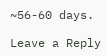~56-60 days.

Leave a Reply